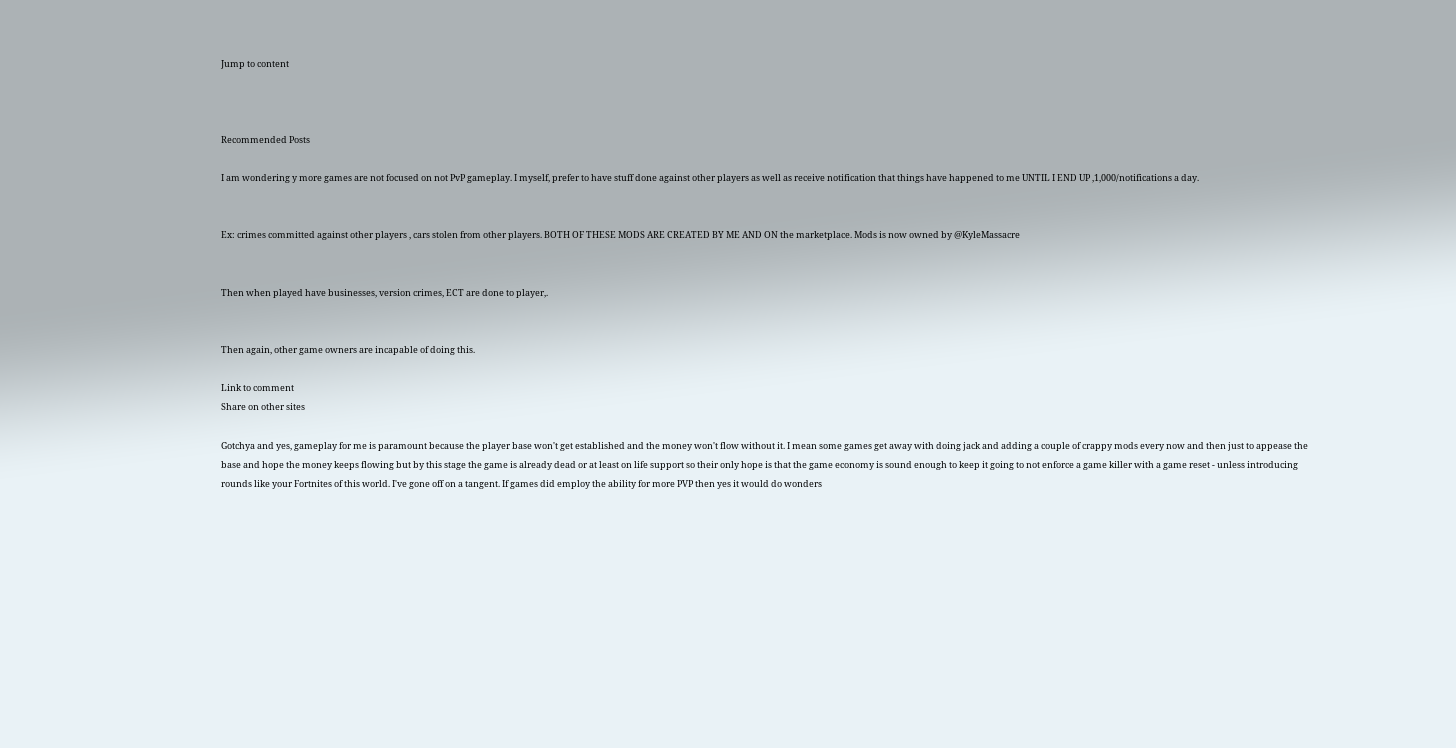Jump to content



Recommended Posts

I am wondering y more games are not focused on not PvP gameplay. I myself, prefer to have stuff done against other players as well as receive notification that things have happened to me UNTIL I END UP ,1,000/notifications a day.


Ex: crimes committed against other players , cars stolen from other players. BOTH OF THESE MODS ARE CREATED BY ME AND ON the marketplace. Mods is now owned by @KyleMassacre


Then when played have businesses, version crimes, ECT are done to player,.


Then again, other game owners are incapable of doing this.

Link to comment
Share on other sites

Gotchya and yes, gameplay for me is paramount because the player base won't get established and the money won't flow without it. I mean some games get away with doing jack and adding a couple of crappy mods every now and then just to appease the base and hope the money keeps flowing but by this stage the game is already dead or at least on life support so their only hope is that the game economy is sound enough to keep it going to not enforce a game killer with a game reset - unless introducing rounds like your Fortnites of this world. I've gone off on a tangent. If games did employ the ability for more PVP then yes it would do wonders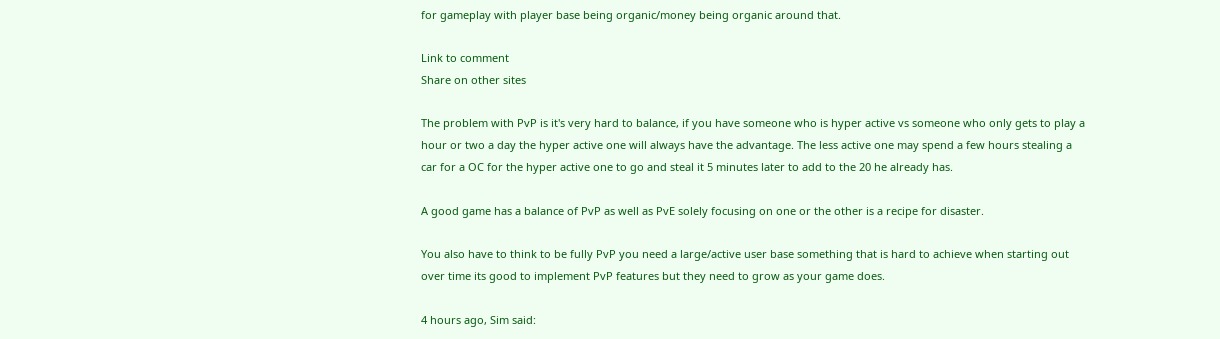for gameplay with player base being organic/money being organic around that.

Link to comment
Share on other sites

The problem with PvP is it's very hard to balance, if you have someone who is hyper active vs someone who only gets to play a hour or two a day the hyper active one will always have the advantage. The less active one may spend a few hours stealing a car for a OC for the hyper active one to go and steal it 5 minutes later to add to the 20 he already has.

A good game has a balance of PvP as well as PvE solely focusing on one or the other is a recipe for disaster.

You also have to think to be fully PvP you need a large/active user base something that is hard to achieve when starting out over time its good to implement PvP features but they need to grow as your game does.

4 hours ago, Sim said: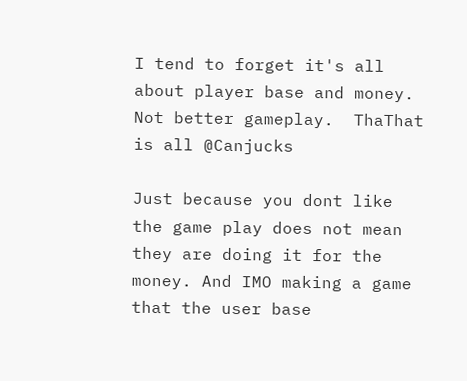I tend to forget it's all about player base and money. Not better gameplay.  ThaThat is all @Canjucks

Just because you dont like the game play does not mean they are doing it for the money. And IMO making a game that the user base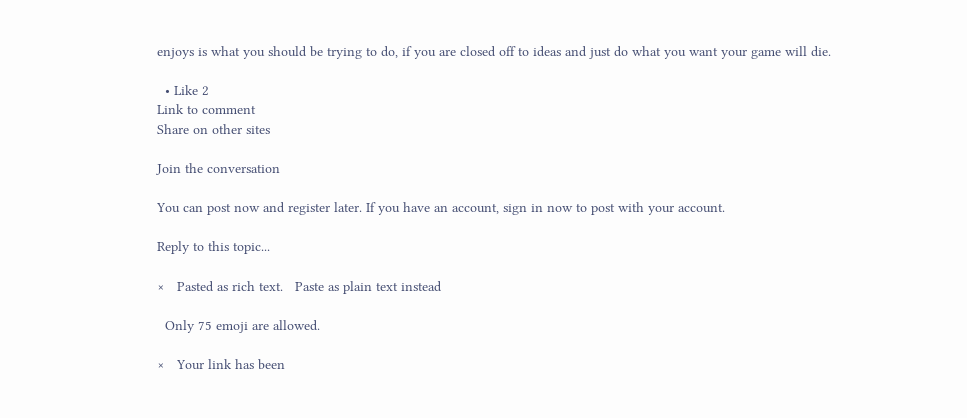enjoys is what you should be trying to do, if you are closed off to ideas and just do what you want your game will die.

  • Like 2
Link to comment
Share on other sites

Join the conversation

You can post now and register later. If you have an account, sign in now to post with your account.

Reply to this topic...

×   Pasted as rich text.   Paste as plain text instead

  Only 75 emoji are allowed.

×   Your link has been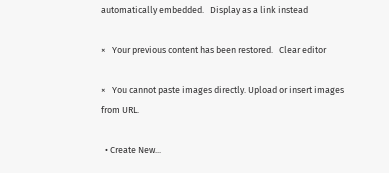automatically embedded.   Display as a link instead

×   Your previous content has been restored.   Clear editor

×   You cannot paste images directly. Upload or insert images from URL.

  • Create New...